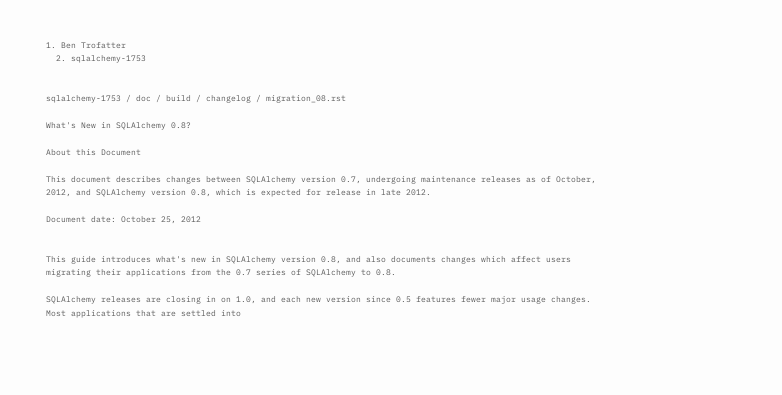1. Ben Trofatter
  2. sqlalchemy-1753


sqlalchemy-1753 / doc / build / changelog / migration_08.rst

What's New in SQLAlchemy 0.8?

About this Document

This document describes changes between SQLAlchemy version 0.7, undergoing maintenance releases as of October, 2012, and SQLAlchemy version 0.8, which is expected for release in late 2012.

Document date: October 25, 2012


This guide introduces what's new in SQLAlchemy version 0.8, and also documents changes which affect users migrating their applications from the 0.7 series of SQLAlchemy to 0.8.

SQLAlchemy releases are closing in on 1.0, and each new version since 0.5 features fewer major usage changes. Most applications that are settled into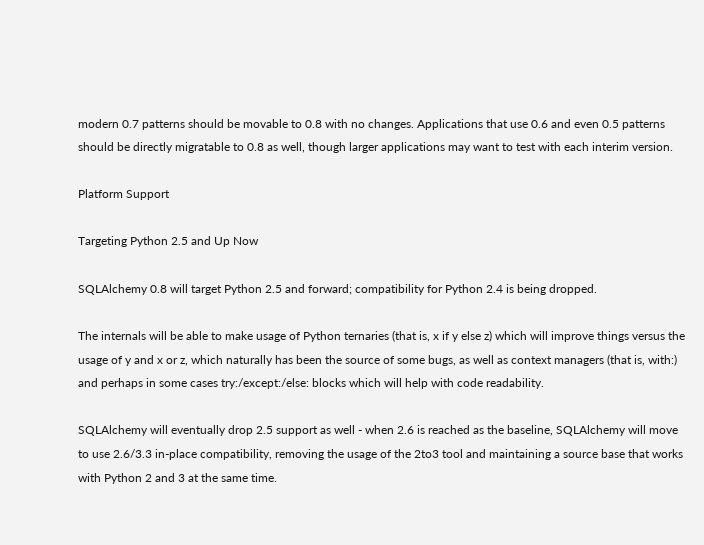modern 0.7 patterns should be movable to 0.8 with no changes. Applications that use 0.6 and even 0.5 patterns should be directly migratable to 0.8 as well, though larger applications may want to test with each interim version.

Platform Support

Targeting Python 2.5 and Up Now

SQLAlchemy 0.8 will target Python 2.5 and forward; compatibility for Python 2.4 is being dropped.

The internals will be able to make usage of Python ternaries (that is, x if y else z) which will improve things versus the usage of y and x or z, which naturally has been the source of some bugs, as well as context managers (that is, with:) and perhaps in some cases try:/except:/else: blocks which will help with code readability.

SQLAlchemy will eventually drop 2.5 support as well - when 2.6 is reached as the baseline, SQLAlchemy will move to use 2.6/3.3 in-place compatibility, removing the usage of the 2to3 tool and maintaining a source base that works with Python 2 and 3 at the same time.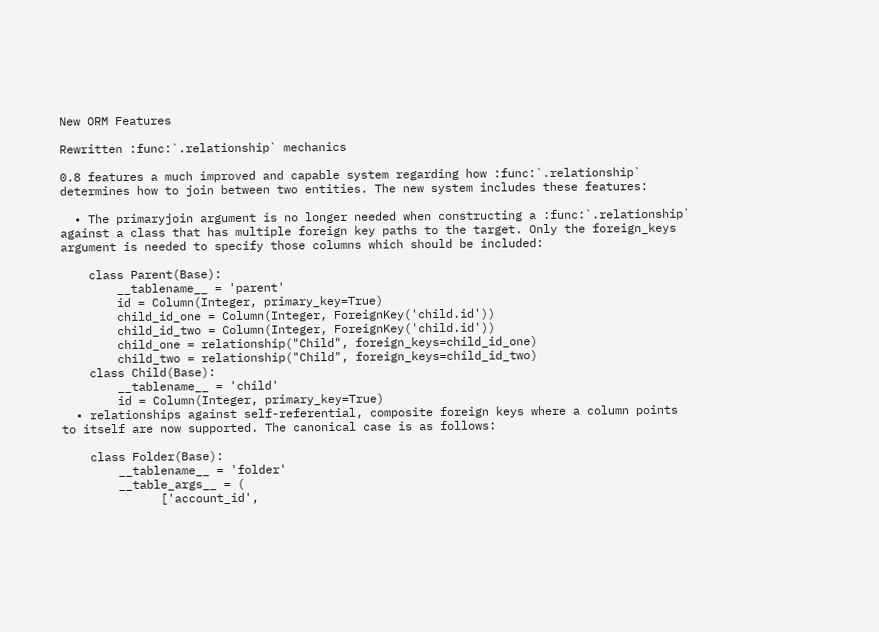New ORM Features

Rewritten :func:`.relationship` mechanics

0.8 features a much improved and capable system regarding how :func:`.relationship` determines how to join between two entities. The new system includes these features:

  • The primaryjoin argument is no longer needed when constructing a :func:`.relationship` against a class that has multiple foreign key paths to the target. Only the foreign_keys argument is needed to specify those columns which should be included:

    class Parent(Base):
        __tablename__ = 'parent'
        id = Column(Integer, primary_key=True)
        child_id_one = Column(Integer, ForeignKey('child.id'))
        child_id_two = Column(Integer, ForeignKey('child.id'))
        child_one = relationship("Child", foreign_keys=child_id_one)
        child_two = relationship("Child", foreign_keys=child_id_two)
    class Child(Base):
        __tablename__ = 'child'
        id = Column(Integer, primary_key=True)
  • relationships against self-referential, composite foreign keys where a column points to itself are now supported. The canonical case is as follows:

    class Folder(Base):
        __tablename__ = 'folder'
        __table_args__ = (
              ['account_id',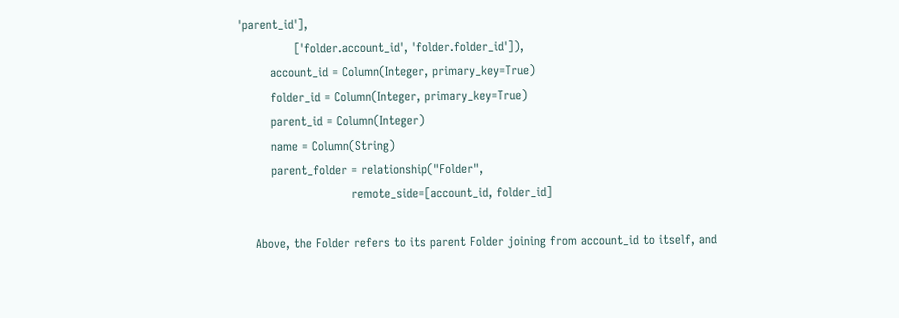'parent_id'],
              ['folder.account_id', 'folder.folder_id']),
        account_id = Column(Integer, primary_key=True)
        folder_id = Column(Integer, primary_key=True)
        parent_id = Column(Integer)
        name = Column(String)
        parent_folder = relationship("Folder",
                            remote_side=[account_id, folder_id]

    Above, the Folder refers to its parent Folder joining from account_id to itself, and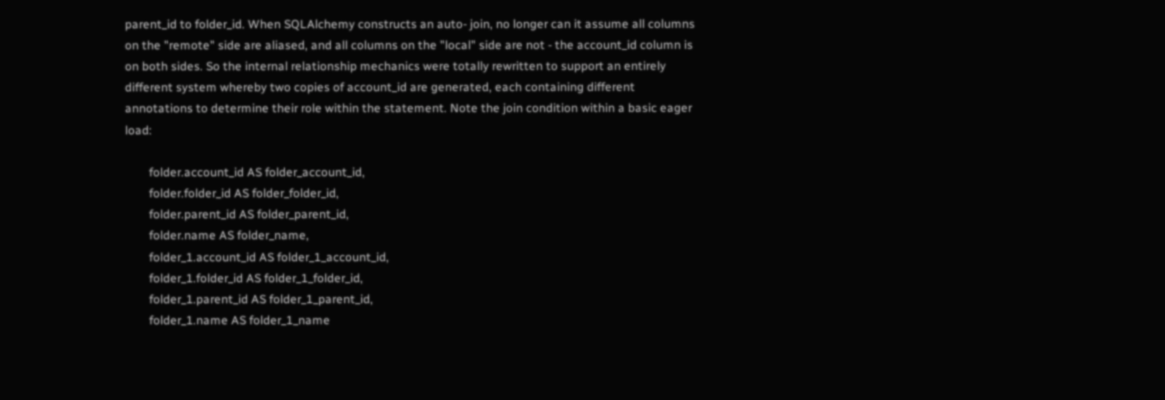parent_id to folder_id. When SQLAlchemy constructs an auto- join, no longer can it assume all columns on the "remote" side are aliased, and all columns on the "local" side are not - the account_id column is on both sides. So the internal relationship mechanics were totally rewritten to support an entirely different system whereby two copies of account_id are generated, each containing different annotations to determine their role within the statement. Note the join condition within a basic eager load:

        folder.account_id AS folder_account_id,
        folder.folder_id AS folder_folder_id,
        folder.parent_id AS folder_parent_id,
        folder.name AS folder_name,
        folder_1.account_id AS folder_1_account_id,
        folder_1.folder_id AS folder_1_folder_id,
        folder_1.parent_id AS folder_1_parent_id,
        folder_1.name AS folder_1_name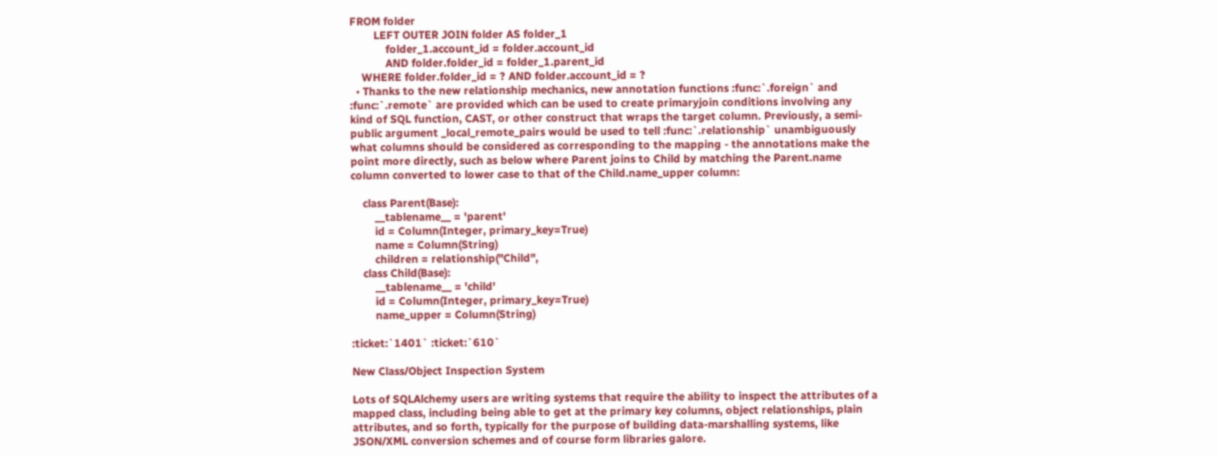FROM folder
        LEFT OUTER JOIN folder AS folder_1
            folder_1.account_id = folder.account_id
            AND folder.folder_id = folder_1.parent_id
    WHERE folder.folder_id = ? AND folder.account_id = ?
  • Thanks to the new relationship mechanics, new annotation functions :func:`.foreign` and :func:`.remote` are provided which can be used to create primaryjoin conditions involving any kind of SQL function, CAST, or other construct that wraps the target column. Previously, a semi-public argument _local_remote_pairs would be used to tell :func:`.relationship` unambiguously what columns should be considered as corresponding to the mapping - the annotations make the point more directly, such as below where Parent joins to Child by matching the Parent.name column converted to lower case to that of the Child.name_upper column:

    class Parent(Base):
        __tablename__ = 'parent'
        id = Column(Integer, primary_key=True)
        name = Column(String)
        children = relationship("Child",
    class Child(Base):
        __tablename__ = 'child'
        id = Column(Integer, primary_key=True)
        name_upper = Column(String)

:ticket:`1401` :ticket:`610`

New Class/Object Inspection System

Lots of SQLAlchemy users are writing systems that require the ability to inspect the attributes of a mapped class, including being able to get at the primary key columns, object relationships, plain attributes, and so forth, typically for the purpose of building data-marshalling systems, like JSON/XML conversion schemes and of course form libraries galore.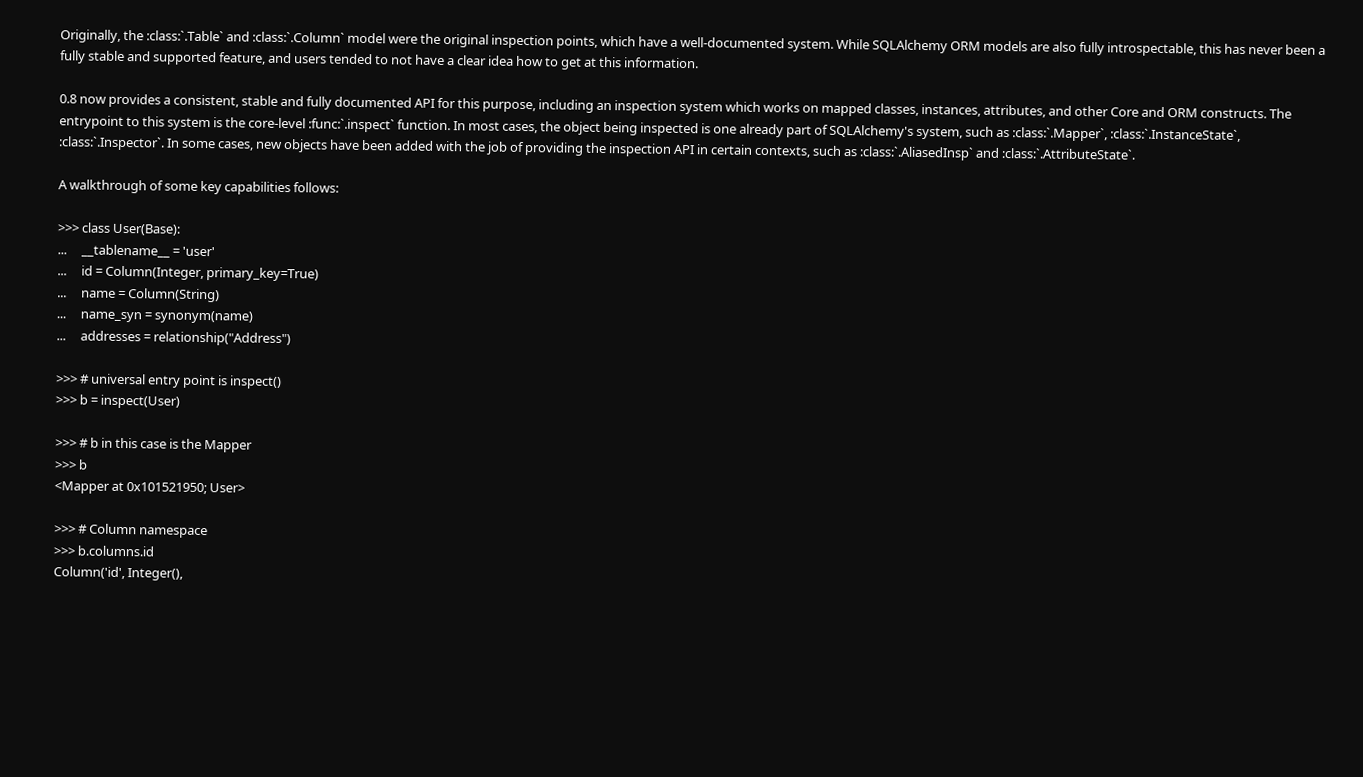Originally, the :class:`.Table` and :class:`.Column` model were the original inspection points, which have a well-documented system. While SQLAlchemy ORM models are also fully introspectable, this has never been a fully stable and supported feature, and users tended to not have a clear idea how to get at this information.

0.8 now provides a consistent, stable and fully documented API for this purpose, including an inspection system which works on mapped classes, instances, attributes, and other Core and ORM constructs. The entrypoint to this system is the core-level :func:`.inspect` function. In most cases, the object being inspected is one already part of SQLAlchemy's system, such as :class:`.Mapper`, :class:`.InstanceState`, :class:`.Inspector`. In some cases, new objects have been added with the job of providing the inspection API in certain contexts, such as :class:`.AliasedInsp` and :class:`.AttributeState`.

A walkthrough of some key capabilities follows:

>>> class User(Base):
...     __tablename__ = 'user'
...     id = Column(Integer, primary_key=True)
...     name = Column(String)
...     name_syn = synonym(name)
...     addresses = relationship("Address")

>>> # universal entry point is inspect()
>>> b = inspect(User)

>>> # b in this case is the Mapper
>>> b
<Mapper at 0x101521950; User>

>>> # Column namespace
>>> b.columns.id
Column('id', Integer(),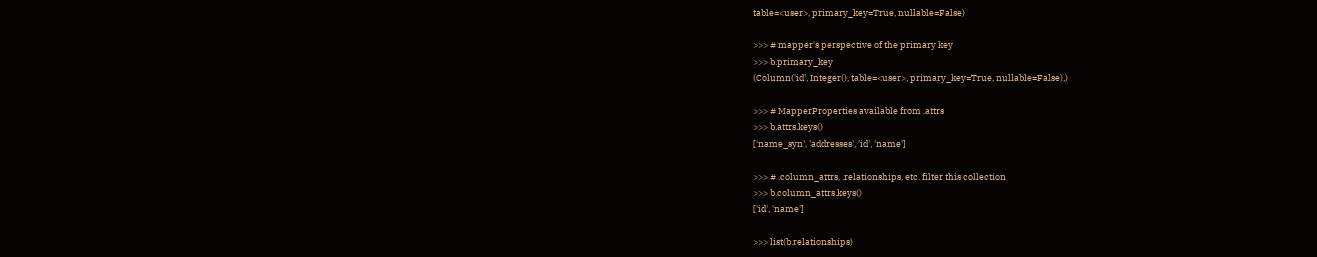table=<user>, primary_key=True, nullable=False)

>>> # mapper's perspective of the primary key
>>> b.primary_key
(Column('id', Integer(), table=<user>, primary_key=True, nullable=False),)

>>> # MapperProperties available from .attrs
>>> b.attrs.keys()
['name_syn', 'addresses', 'id', 'name']

>>> # .column_attrs, .relationships, etc. filter this collection
>>> b.column_attrs.keys()
['id', 'name']

>>> list(b.relationships)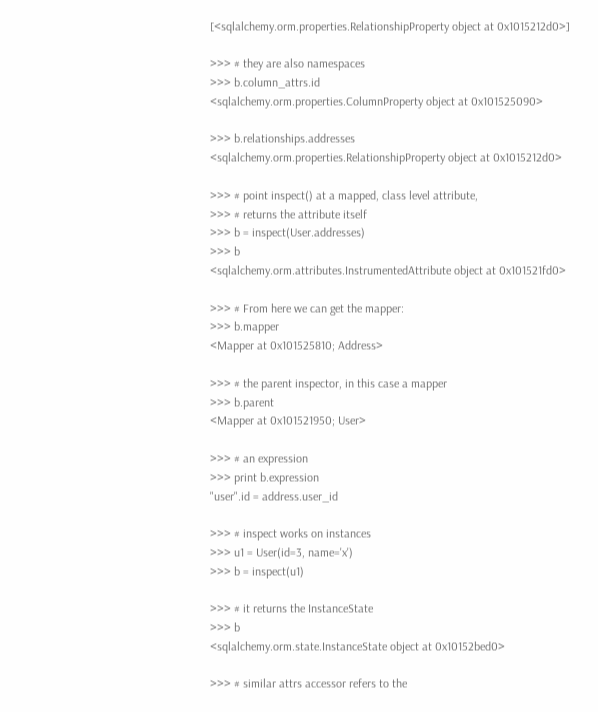[<sqlalchemy.orm.properties.RelationshipProperty object at 0x1015212d0>]

>>> # they are also namespaces
>>> b.column_attrs.id
<sqlalchemy.orm.properties.ColumnProperty object at 0x101525090>

>>> b.relationships.addresses
<sqlalchemy.orm.properties.RelationshipProperty object at 0x1015212d0>

>>> # point inspect() at a mapped, class level attribute,
>>> # returns the attribute itself
>>> b = inspect(User.addresses)
>>> b
<sqlalchemy.orm.attributes.InstrumentedAttribute object at 0x101521fd0>

>>> # From here we can get the mapper:
>>> b.mapper
<Mapper at 0x101525810; Address>

>>> # the parent inspector, in this case a mapper
>>> b.parent
<Mapper at 0x101521950; User>

>>> # an expression
>>> print b.expression
"user".id = address.user_id

>>> # inspect works on instances
>>> u1 = User(id=3, name='x')
>>> b = inspect(u1)

>>> # it returns the InstanceState
>>> b
<sqlalchemy.orm.state.InstanceState object at 0x10152bed0>

>>> # similar attrs accessor refers to the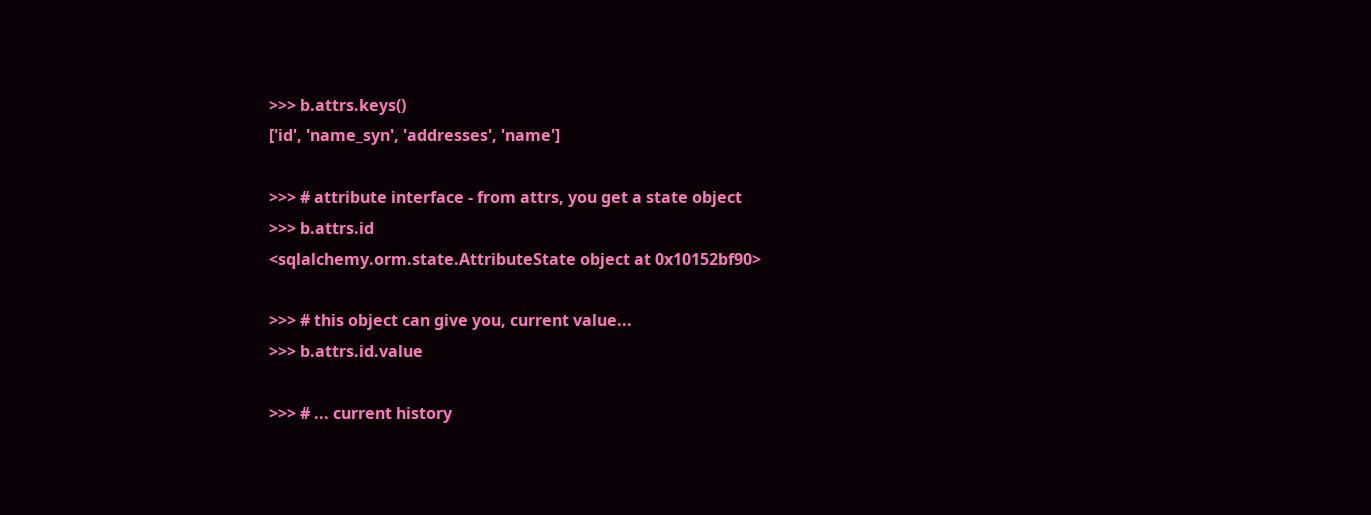>>> b.attrs.keys()
['id', 'name_syn', 'addresses', 'name']

>>> # attribute interface - from attrs, you get a state object
>>> b.attrs.id
<sqlalchemy.orm.state.AttributeState object at 0x10152bf90>

>>> # this object can give you, current value...
>>> b.attrs.id.value

>>> # ... current history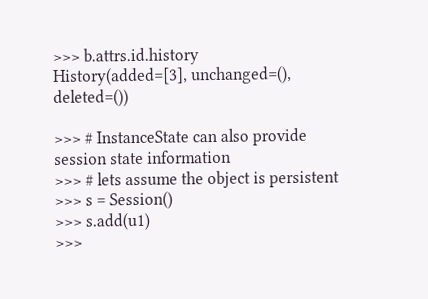>>> b.attrs.id.history
History(added=[3], unchanged=(), deleted=())

>>> # InstanceState can also provide session state information
>>> # lets assume the object is persistent
>>> s = Session()
>>> s.add(u1)
>>>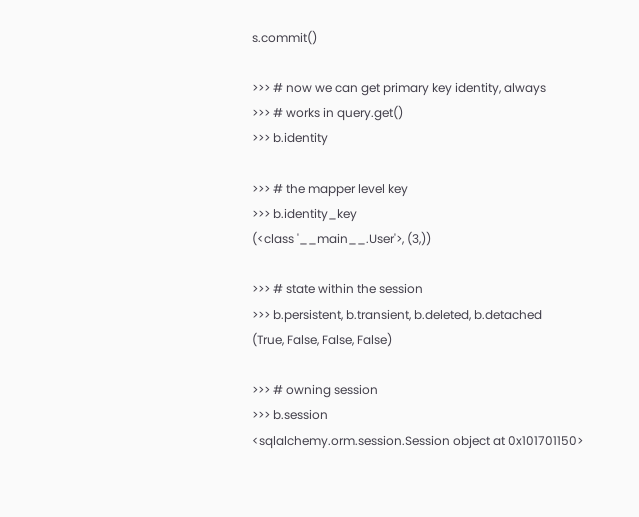s.commit()

>>> # now we can get primary key identity, always
>>> # works in query.get()
>>> b.identity

>>> # the mapper level key
>>> b.identity_key
(<class '__main__.User'>, (3,))

>>> # state within the session
>>> b.persistent, b.transient, b.deleted, b.detached
(True, False, False, False)

>>> # owning session
>>> b.session
<sqlalchemy.orm.session.Session object at 0x101701150>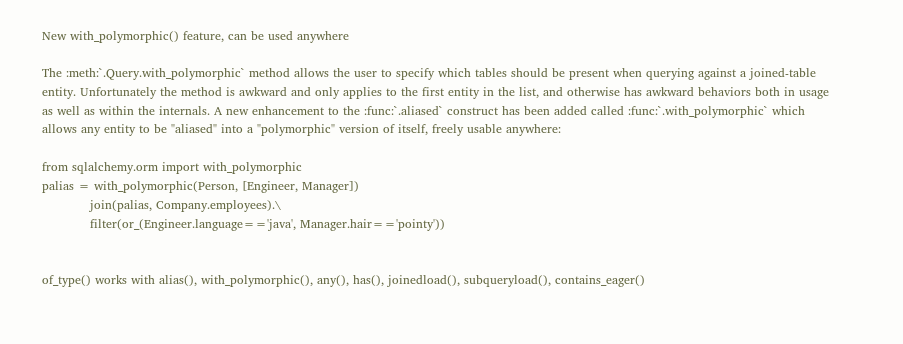New with_polymorphic() feature, can be used anywhere

The :meth:`.Query.with_polymorphic` method allows the user to specify which tables should be present when querying against a joined-table entity. Unfortunately the method is awkward and only applies to the first entity in the list, and otherwise has awkward behaviors both in usage as well as within the internals. A new enhancement to the :func:`.aliased` construct has been added called :func:`.with_polymorphic` which allows any entity to be "aliased" into a "polymorphic" version of itself, freely usable anywhere:

from sqlalchemy.orm import with_polymorphic
palias = with_polymorphic(Person, [Engineer, Manager])
            join(palias, Company.employees).\
            filter(or_(Engineer.language=='java', Manager.hair=='pointy'))


of_type() works with alias(), with_polymorphic(), any(), has(), joinedload(), subqueryload(), contains_eager()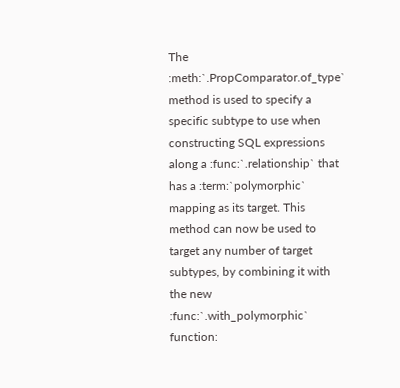The :meth:`.PropComparator.of_type` method is used to specify a specific subtype to use when constructing SQL expressions along a :func:`.relationship` that has a :term:`polymorphic` mapping as its target. This method can now be used to target any number of target subtypes, by combining it with the new :func:`.with_polymorphic` function: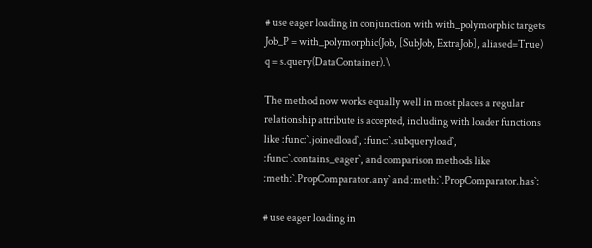# use eager loading in conjunction with with_polymorphic targets
Job_P = with_polymorphic(Job, [SubJob, ExtraJob], aliased=True)
q = s.query(DataContainer).\

The method now works equally well in most places a regular relationship attribute is accepted, including with loader functions like :func:`.joinedload`, :func:`.subqueryload`, :func:`.contains_eager`, and comparison methods like :meth:`.PropComparator.any` and :meth:`.PropComparator.has`:

# use eager loading in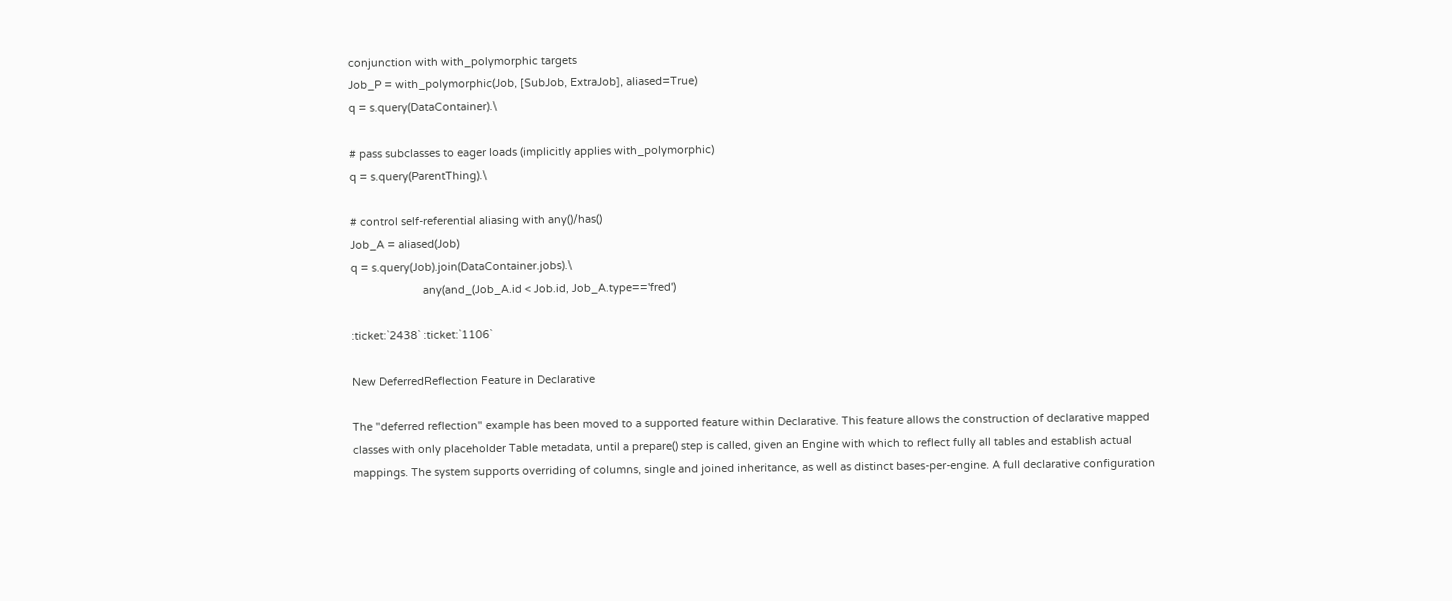conjunction with with_polymorphic targets
Job_P = with_polymorphic(Job, [SubJob, ExtraJob], aliased=True)
q = s.query(DataContainer).\

# pass subclasses to eager loads (implicitly applies with_polymorphic)
q = s.query(ParentThing).\

# control self-referential aliasing with any()/has()
Job_A = aliased(Job)
q = s.query(Job).join(DataContainer.jobs).\
                        any(and_(Job_A.id < Job.id, Job_A.type=='fred')

:ticket:`2438` :ticket:`1106`

New DeferredReflection Feature in Declarative

The "deferred reflection" example has been moved to a supported feature within Declarative. This feature allows the construction of declarative mapped classes with only placeholder Table metadata, until a prepare() step is called, given an Engine with which to reflect fully all tables and establish actual mappings. The system supports overriding of columns, single and joined inheritance, as well as distinct bases-per-engine. A full declarative configuration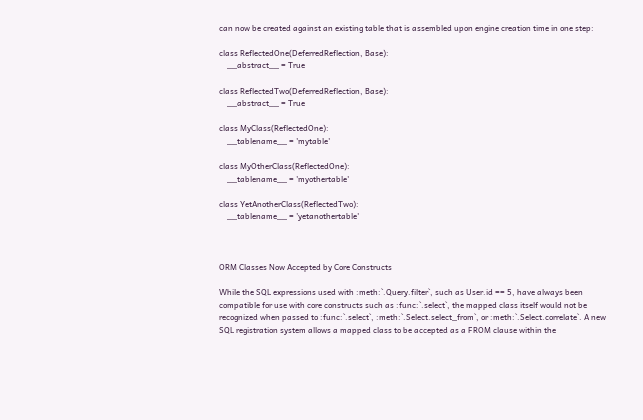can now be created against an existing table that is assembled upon engine creation time in one step:

class ReflectedOne(DeferredReflection, Base):
    __abstract__ = True

class ReflectedTwo(DeferredReflection, Base):
    __abstract__ = True

class MyClass(ReflectedOne):
    __tablename__ = 'mytable'

class MyOtherClass(ReflectedOne):
    __tablename__ = 'myothertable'

class YetAnotherClass(ReflectedTwo):
    __tablename__ = 'yetanothertable'



ORM Classes Now Accepted by Core Constructs

While the SQL expressions used with :meth:`.Query.filter`, such as User.id == 5, have always been compatible for use with core constructs such as :func:`.select`, the mapped class itself would not be recognized when passed to :func:`.select`, :meth:`.Select.select_from`, or :meth:`.Select.correlate`. A new SQL registration system allows a mapped class to be accepted as a FROM clause within the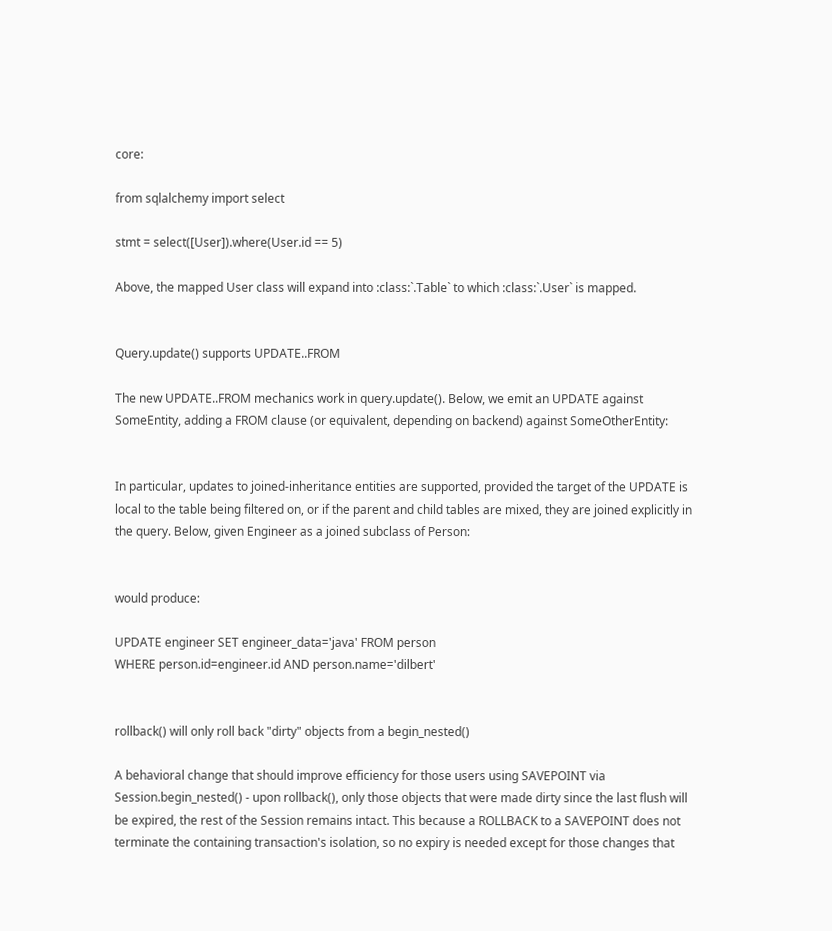core:

from sqlalchemy import select

stmt = select([User]).where(User.id == 5)

Above, the mapped User class will expand into :class:`.Table` to which :class:`.User` is mapped.


Query.update() supports UPDATE..FROM

The new UPDATE..FROM mechanics work in query.update(). Below, we emit an UPDATE against SomeEntity, adding a FROM clause (or equivalent, depending on backend) against SomeOtherEntity:


In particular, updates to joined-inheritance entities are supported, provided the target of the UPDATE is local to the table being filtered on, or if the parent and child tables are mixed, they are joined explicitly in the query. Below, given Engineer as a joined subclass of Person:


would produce:

UPDATE engineer SET engineer_data='java' FROM person
WHERE person.id=engineer.id AND person.name='dilbert'


rollback() will only roll back "dirty" objects from a begin_nested()

A behavioral change that should improve efficiency for those users using SAVEPOINT via Session.begin_nested() - upon rollback(), only those objects that were made dirty since the last flush will be expired, the rest of the Session remains intact. This because a ROLLBACK to a SAVEPOINT does not terminate the containing transaction's isolation, so no expiry is needed except for those changes that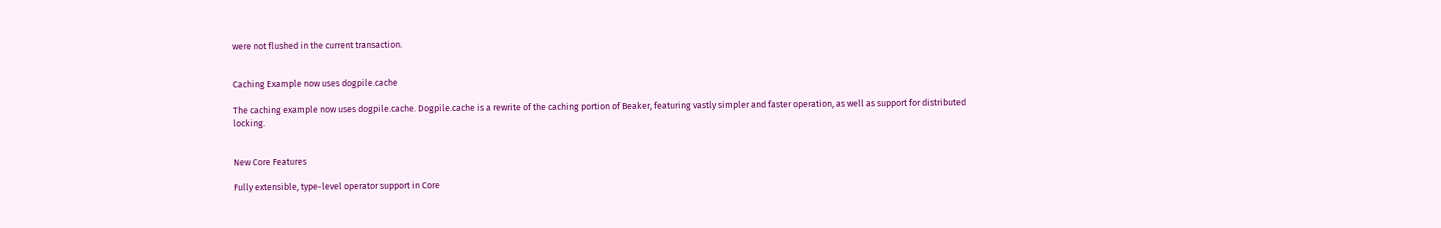were not flushed in the current transaction.


Caching Example now uses dogpile.cache

The caching example now uses dogpile.cache. Dogpile.cache is a rewrite of the caching portion of Beaker, featuring vastly simpler and faster operation, as well as support for distributed locking.


New Core Features

Fully extensible, type-level operator support in Core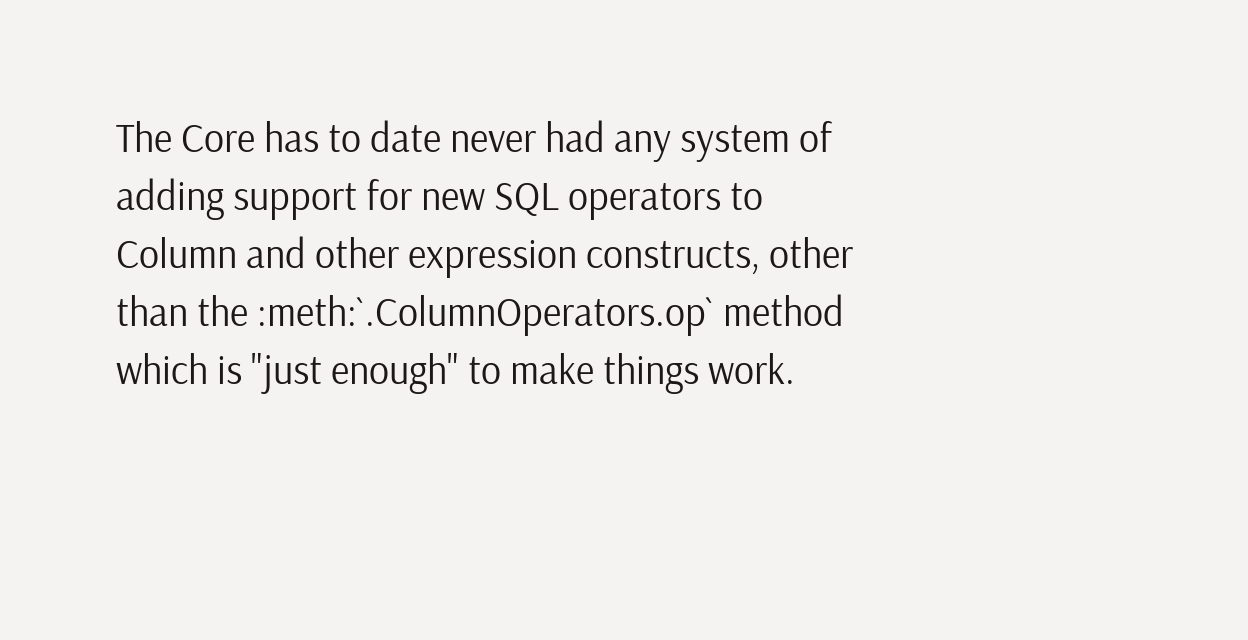The Core has to date never had any system of adding support for new SQL operators to Column and other expression constructs, other than the :meth:`.ColumnOperators.op` method which is "just enough" to make things work.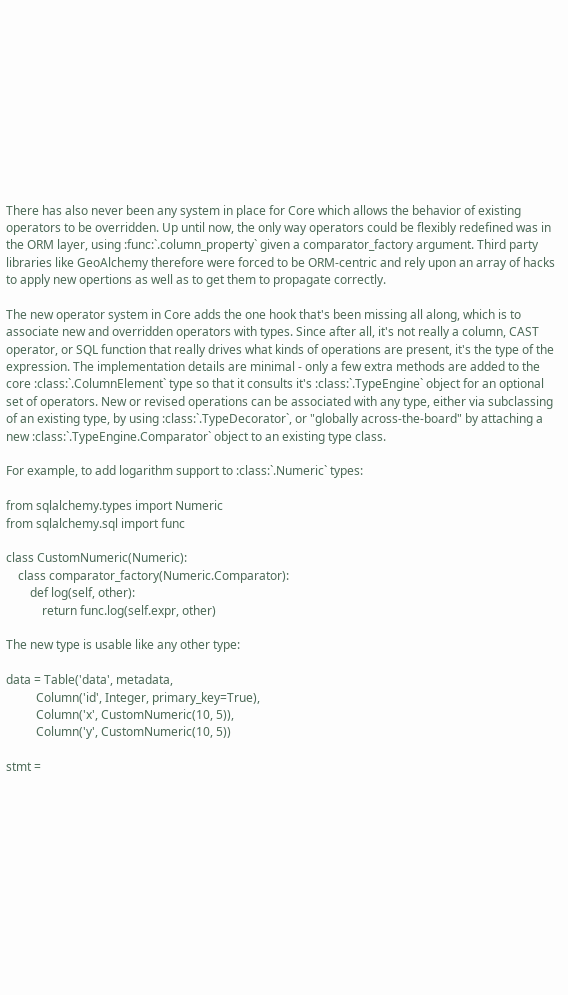There has also never been any system in place for Core which allows the behavior of existing operators to be overridden. Up until now, the only way operators could be flexibly redefined was in the ORM layer, using :func:`.column_property` given a comparator_factory argument. Third party libraries like GeoAlchemy therefore were forced to be ORM-centric and rely upon an array of hacks to apply new opertions as well as to get them to propagate correctly.

The new operator system in Core adds the one hook that's been missing all along, which is to associate new and overridden operators with types. Since after all, it's not really a column, CAST operator, or SQL function that really drives what kinds of operations are present, it's the type of the expression. The implementation details are minimal - only a few extra methods are added to the core :class:`.ColumnElement` type so that it consults it's :class:`.TypeEngine` object for an optional set of operators. New or revised operations can be associated with any type, either via subclassing of an existing type, by using :class:`.TypeDecorator`, or "globally across-the-board" by attaching a new :class:`.TypeEngine.Comparator` object to an existing type class.

For example, to add logarithm support to :class:`.Numeric` types:

from sqlalchemy.types import Numeric
from sqlalchemy.sql import func

class CustomNumeric(Numeric):
    class comparator_factory(Numeric.Comparator):
        def log(self, other):
            return func.log(self.expr, other)

The new type is usable like any other type:

data = Table('data', metadata,
          Column('id', Integer, primary_key=True),
          Column('x', CustomNumeric(10, 5)),
          Column('y', CustomNumeric(10, 5))

stmt =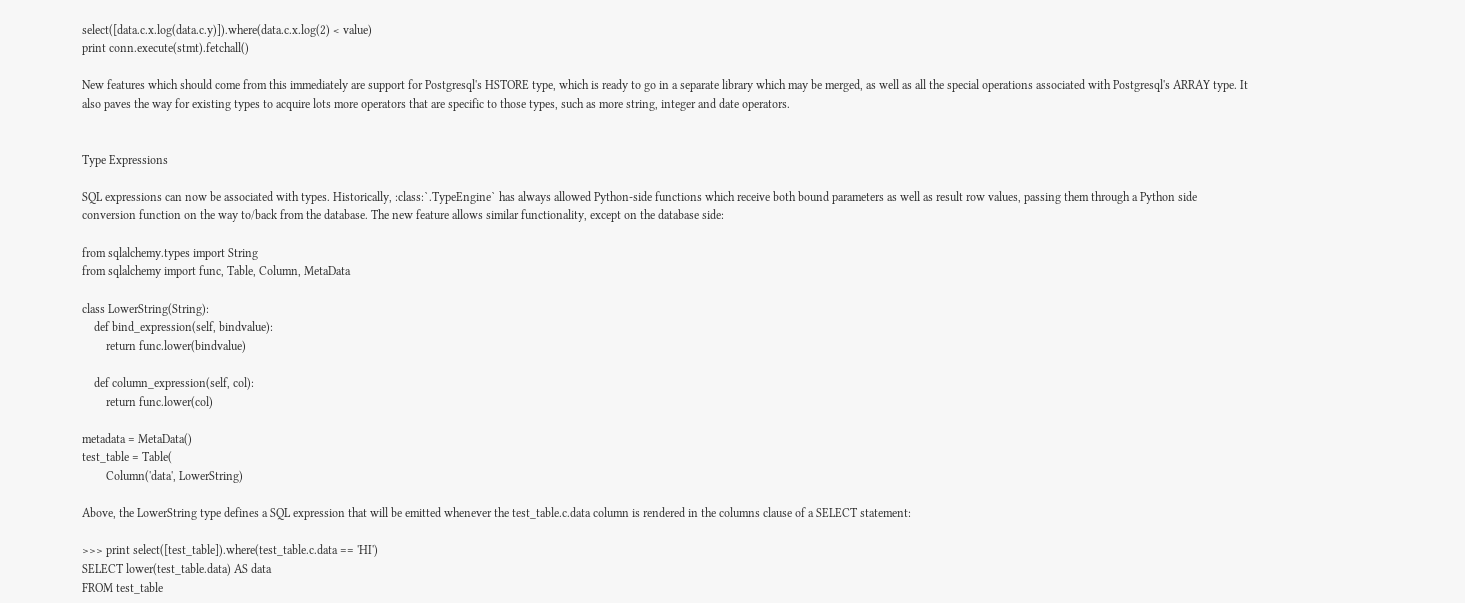select([data.c.x.log(data.c.y)]).where(data.c.x.log(2) < value)
print conn.execute(stmt).fetchall()

New features which should come from this immediately are support for Postgresql's HSTORE type, which is ready to go in a separate library which may be merged, as well as all the special operations associated with Postgresql's ARRAY type. It also paves the way for existing types to acquire lots more operators that are specific to those types, such as more string, integer and date operators.


Type Expressions

SQL expressions can now be associated with types. Historically, :class:`.TypeEngine` has always allowed Python-side functions which receive both bound parameters as well as result row values, passing them through a Python side conversion function on the way to/back from the database. The new feature allows similar functionality, except on the database side:

from sqlalchemy.types import String
from sqlalchemy import func, Table, Column, MetaData

class LowerString(String):
    def bind_expression(self, bindvalue):
        return func.lower(bindvalue)

    def column_expression(self, col):
        return func.lower(col)

metadata = MetaData()
test_table = Table(
        Column('data', LowerString)

Above, the LowerString type defines a SQL expression that will be emitted whenever the test_table.c.data column is rendered in the columns clause of a SELECT statement:

>>> print select([test_table]).where(test_table.c.data == 'HI')
SELECT lower(test_table.data) AS data
FROM test_table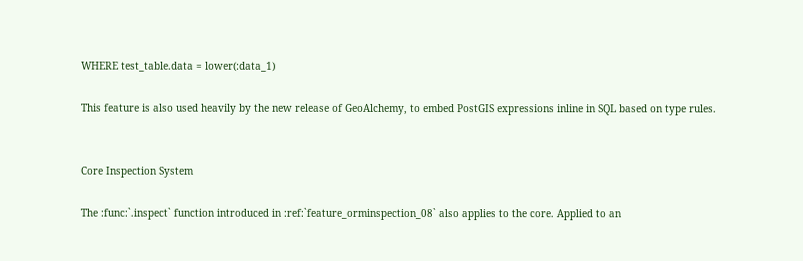WHERE test_table.data = lower(:data_1)

This feature is also used heavily by the new release of GeoAlchemy, to embed PostGIS expressions inline in SQL based on type rules.


Core Inspection System

The :func:`.inspect` function introduced in :ref:`feature_orminspection_08` also applies to the core. Applied to an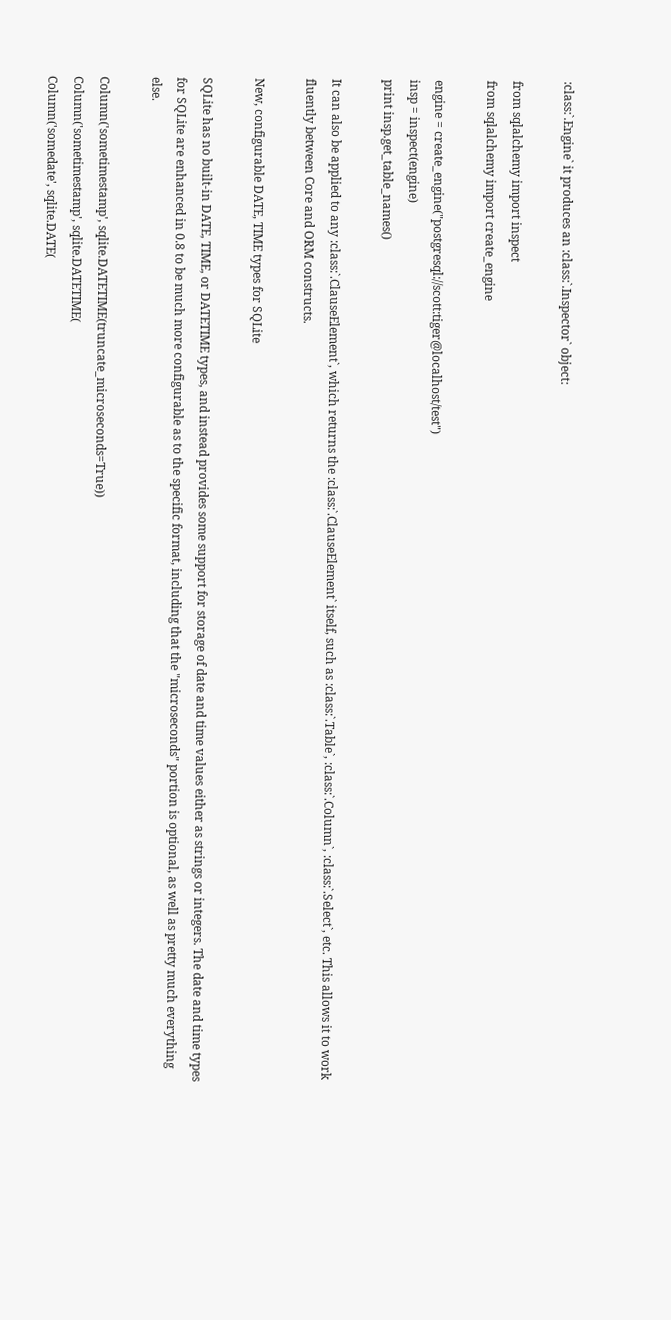:class:`.Engine` it produces an :class:`.Inspector` object:

from sqlalchemy import inspect
from sqlalchemy import create_engine

engine = create_engine("postgresql://scott:tiger@localhost/test")
insp = inspect(engine)
print insp.get_table_names()

It can also be applied to any :class:`.ClauseElement`, which returns the :class:`.ClauseElement` itself, such as :class:`.Table`, :class:`.Column`, :class:`.Select`, etc. This allows it to work fluently between Core and ORM constructs.

New, configurable DATE, TIME types for SQLite

SQLite has no built-in DATE, TIME, or DATETIME types, and instead provides some support for storage of date and time values either as strings or integers. The date and time types for SQLite are enhanced in 0.8 to be much more configurable as to the specific format, including that the "microseconds" portion is optional, as well as pretty much everything else.

Column('sometimestamp', sqlite.DATETIME(truncate_microseconds=True))
Column('sometimestamp', sqlite.DATETIME(
Column('somedate', sqlite.DATE(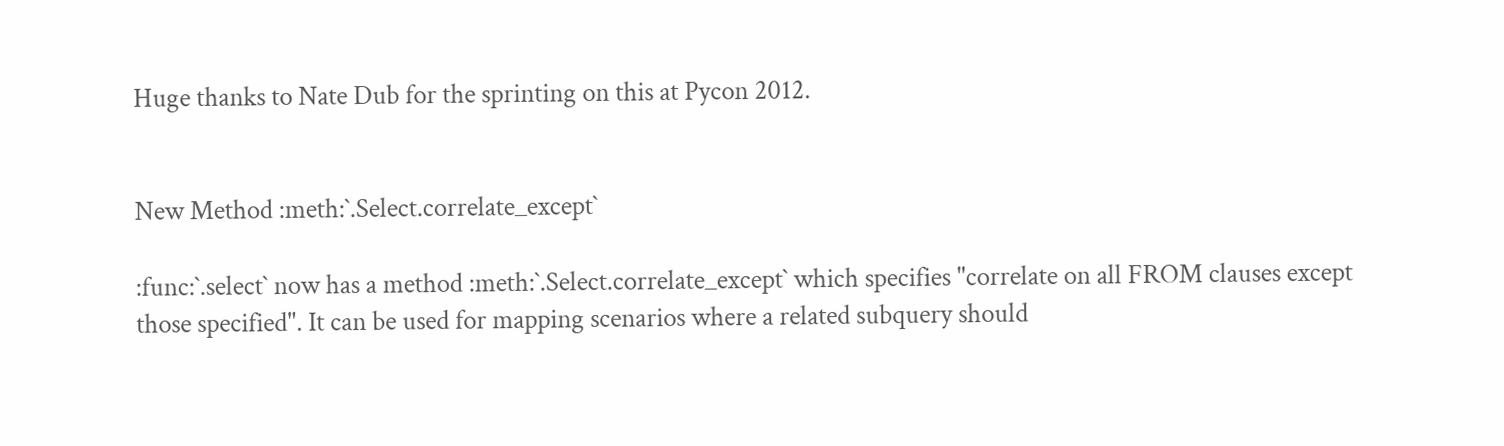Huge thanks to Nate Dub for the sprinting on this at Pycon 2012.


New Method :meth:`.Select.correlate_except`

:func:`.select` now has a method :meth:`.Select.correlate_except` which specifies "correlate on all FROM clauses except those specified". It can be used for mapping scenarios where a related subquery should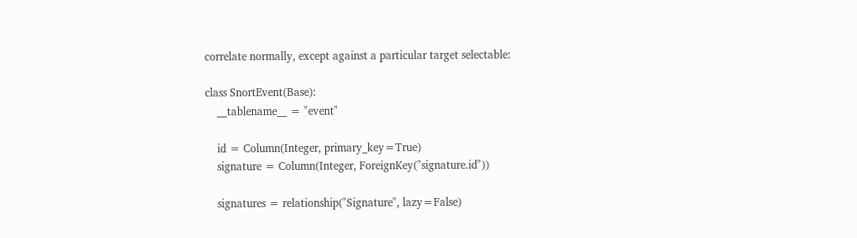correlate normally, except against a particular target selectable:

class SnortEvent(Base):
    __tablename__ = "event"

    id = Column(Integer, primary_key=True)
    signature = Column(Integer, ForeignKey("signature.id"))

    signatures = relationship("Signature", lazy=False)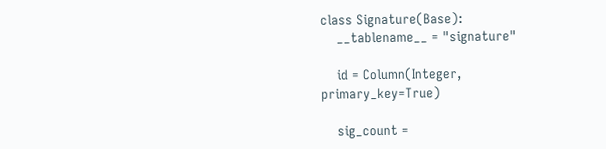class Signature(Base):
    __tablename__ = "signature"

    id = Column(Integer, primary_key=True)

    sig_count =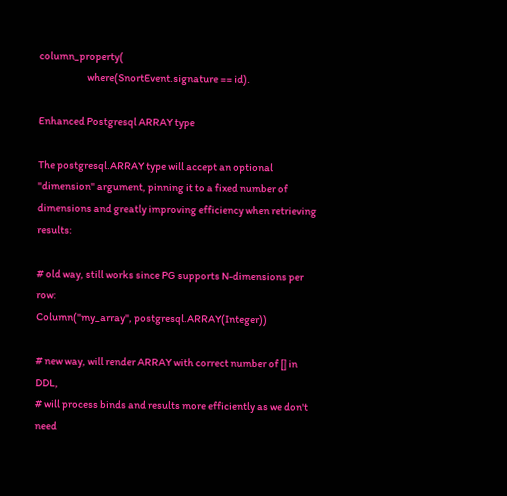column_property(
                        where(SnortEvent.signature == id).

Enhanced Postgresql ARRAY type

The postgresql.ARRAY type will accept an optional "dimension" argument, pinning it to a fixed number of dimensions and greatly improving efficiency when retrieving results:

# old way, still works since PG supports N-dimensions per row:
Column("my_array", postgresql.ARRAY(Integer))

# new way, will render ARRAY with correct number of [] in DDL,
# will process binds and results more efficiently as we don't need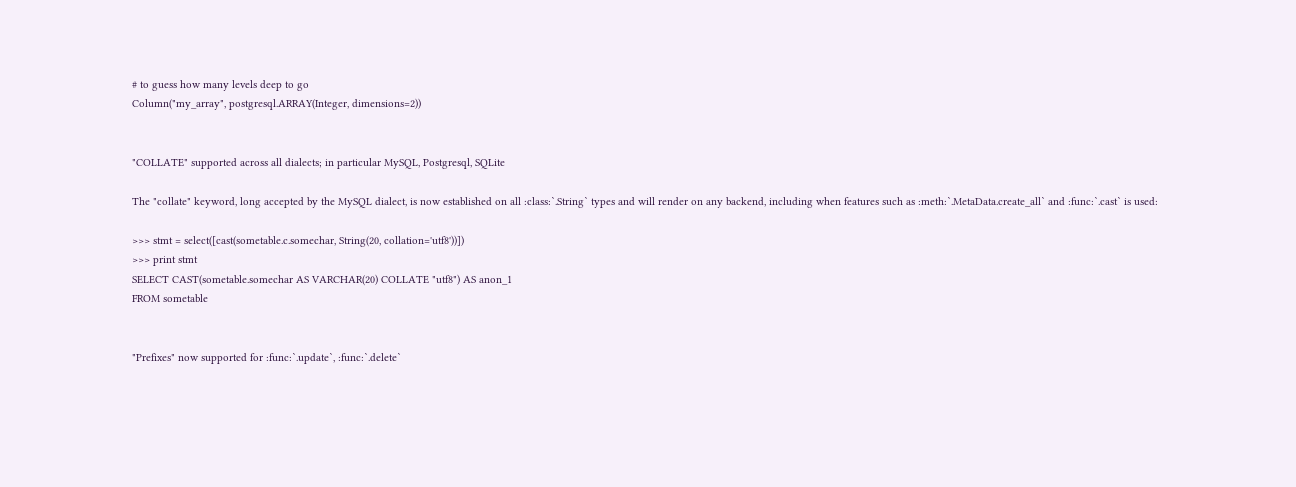# to guess how many levels deep to go
Column("my_array", postgresql.ARRAY(Integer, dimensions=2))


"COLLATE" supported across all dialects; in particular MySQL, Postgresql, SQLite

The "collate" keyword, long accepted by the MySQL dialect, is now established on all :class:`.String` types and will render on any backend, including when features such as :meth:`.MetaData.create_all` and :func:`.cast` is used:

>>> stmt = select([cast(sometable.c.somechar, String(20, collation='utf8'))])
>>> print stmt
SELECT CAST(sometable.somechar AS VARCHAR(20) COLLATE "utf8") AS anon_1
FROM sometable


"Prefixes" now supported for :func:`.update`, :func:`.delete`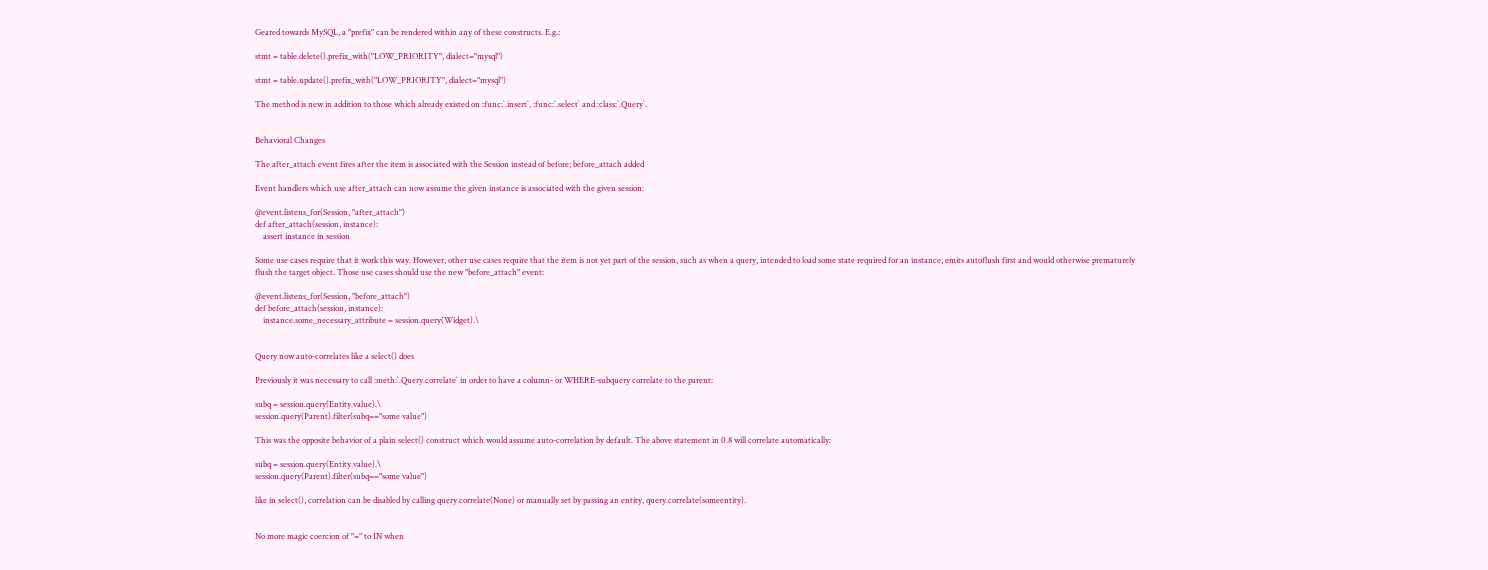Geared towards MySQL, a "prefix" can be rendered within any of these constructs. E.g.:

stmt = table.delete().prefix_with("LOW_PRIORITY", dialect="mysql")

stmt = table.update().prefix_with("LOW_PRIORITY", dialect="mysql")

The method is new in addition to those which already existed on :func:`.insert`, :func:`.select` and :class:`.Query`.


Behavioral Changes

The after_attach event fires after the item is associated with the Session instead of before; before_attach added

Event handlers which use after_attach can now assume the given instance is associated with the given session:

@event.listens_for(Session, "after_attach")
def after_attach(session, instance):
    assert instance in session

Some use cases require that it work this way. However, other use cases require that the item is not yet part of the session, such as when a query, intended to load some state required for an instance, emits autoflush first and would otherwise prematurely flush the target object. Those use cases should use the new "before_attach" event:

@event.listens_for(Session, "before_attach")
def before_attach(session, instance):
    instance.some_necessary_attribute = session.query(Widget).\


Query now auto-correlates like a select() does

Previously it was necessary to call :meth:`.Query.correlate` in order to have a column- or WHERE-subquery correlate to the parent:

subq = session.query(Entity.value).\
session.query(Parent).filter(subq=="some value")

This was the opposite behavior of a plain select() construct which would assume auto-correlation by default. The above statement in 0.8 will correlate automatically:

subq = session.query(Entity.value).\
session.query(Parent).filter(subq=="some value")

like in select(), correlation can be disabled by calling query.correlate(None) or manually set by passing an entity, query.correlate(someentity).


No more magic coercion of "=" to IN when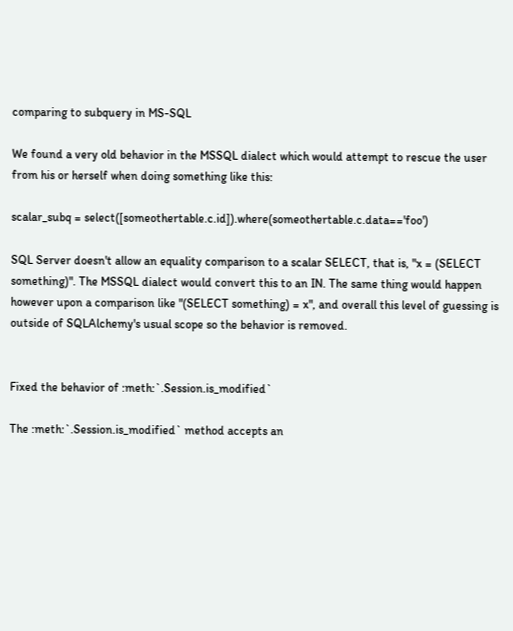comparing to subquery in MS-SQL

We found a very old behavior in the MSSQL dialect which would attempt to rescue the user from his or herself when doing something like this:

scalar_subq = select([someothertable.c.id]).where(someothertable.c.data=='foo')

SQL Server doesn't allow an equality comparison to a scalar SELECT, that is, "x = (SELECT something)". The MSSQL dialect would convert this to an IN. The same thing would happen however upon a comparison like "(SELECT something) = x", and overall this level of guessing is outside of SQLAlchemy's usual scope so the behavior is removed.


Fixed the behavior of :meth:`.Session.is_modified`

The :meth:`.Session.is_modified` method accepts an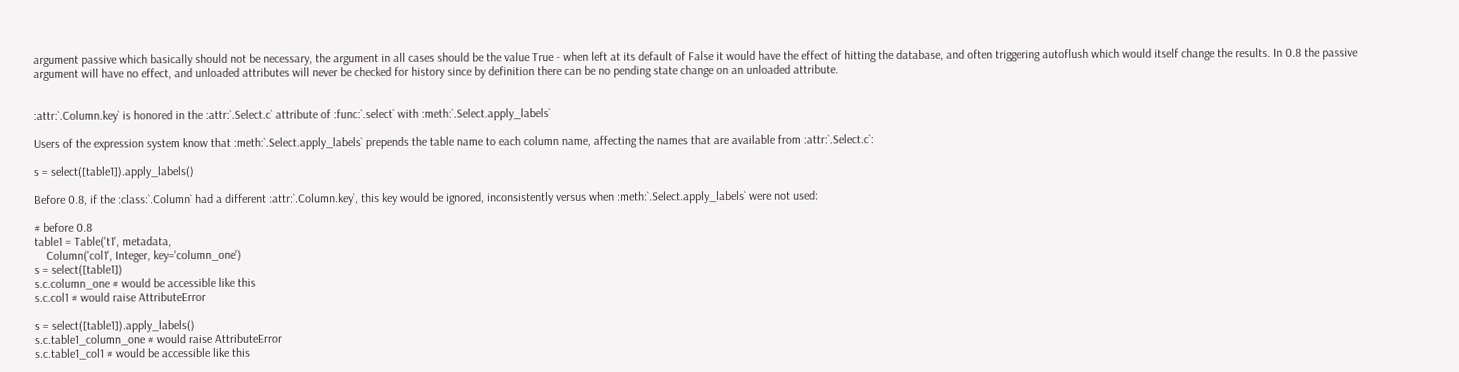argument passive which basically should not be necessary, the argument in all cases should be the value True - when left at its default of False it would have the effect of hitting the database, and often triggering autoflush which would itself change the results. In 0.8 the passive argument will have no effect, and unloaded attributes will never be checked for history since by definition there can be no pending state change on an unloaded attribute.


:attr:`.Column.key` is honored in the :attr:`.Select.c` attribute of :func:`.select` with :meth:`.Select.apply_labels`

Users of the expression system know that :meth:`.Select.apply_labels` prepends the table name to each column name, affecting the names that are available from :attr:`.Select.c`:

s = select([table1]).apply_labels()

Before 0.8, if the :class:`.Column` had a different :attr:`.Column.key`, this key would be ignored, inconsistently versus when :meth:`.Select.apply_labels` were not used:

# before 0.8
table1 = Table('t1', metadata,
    Column('col1', Integer, key='column_one')
s = select([table1])
s.c.column_one # would be accessible like this
s.c.col1 # would raise AttributeError

s = select([table1]).apply_labels()
s.c.table1_column_one # would raise AttributeError
s.c.table1_col1 # would be accessible like this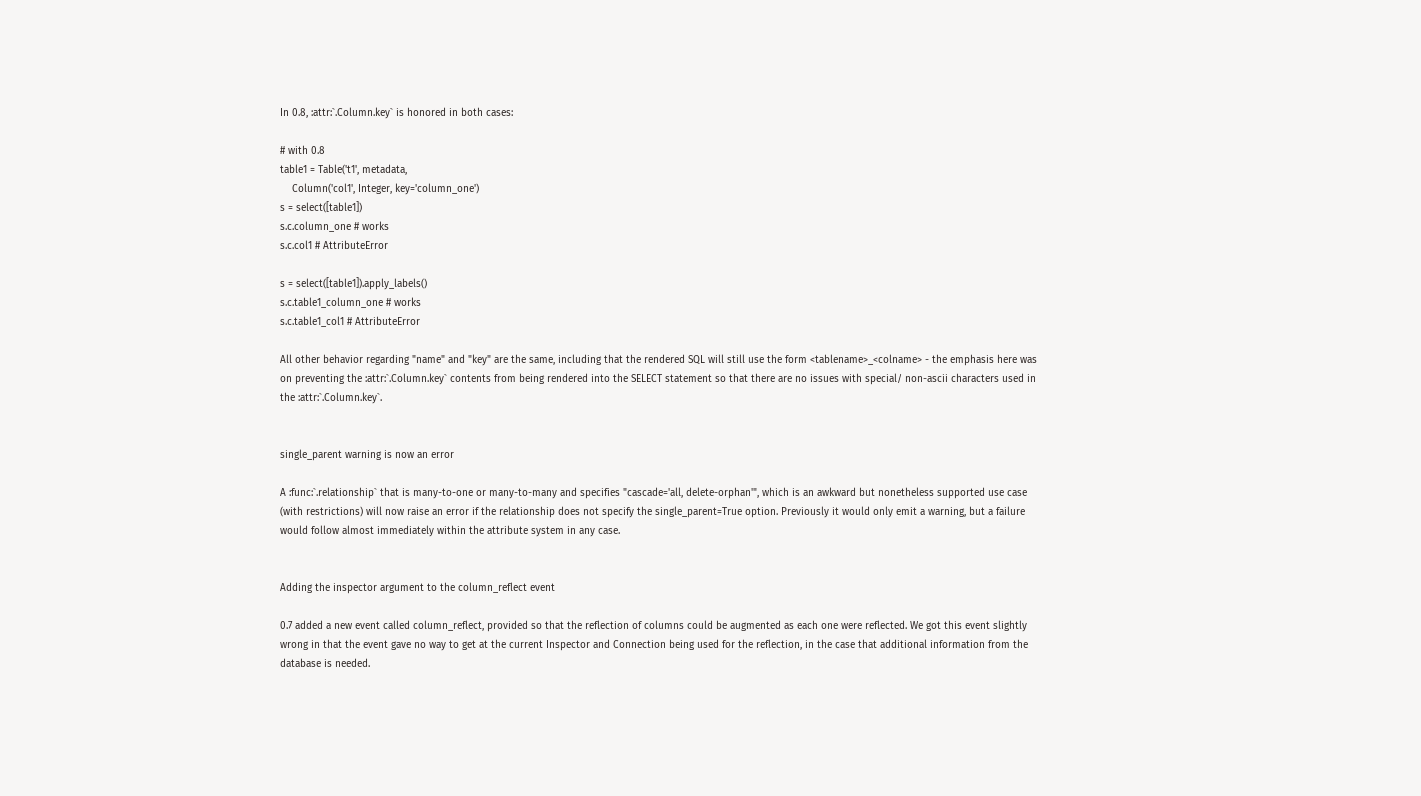In 0.8, :attr:`.Column.key` is honored in both cases:

# with 0.8
table1 = Table('t1', metadata,
    Column('col1', Integer, key='column_one')
s = select([table1])
s.c.column_one # works
s.c.col1 # AttributeError

s = select([table1]).apply_labels()
s.c.table1_column_one # works
s.c.table1_col1 # AttributeError

All other behavior regarding "name" and "key" are the same, including that the rendered SQL will still use the form <tablename>_<colname> - the emphasis here was on preventing the :attr:`.Column.key` contents from being rendered into the SELECT statement so that there are no issues with special/ non-ascii characters used in the :attr:`.Column.key`.


single_parent warning is now an error

A :func:`.relationship` that is many-to-one or many-to-many and specifies "cascade='all, delete-orphan'", which is an awkward but nonetheless supported use case (with restrictions) will now raise an error if the relationship does not specify the single_parent=True option. Previously it would only emit a warning, but a failure would follow almost immediately within the attribute system in any case.


Adding the inspector argument to the column_reflect event

0.7 added a new event called column_reflect, provided so that the reflection of columns could be augmented as each one were reflected. We got this event slightly wrong in that the event gave no way to get at the current Inspector and Connection being used for the reflection, in the case that additional information from the database is needed.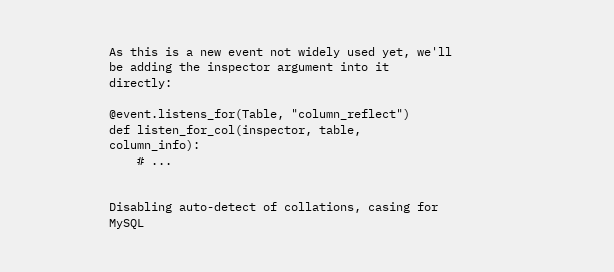As this is a new event not widely used yet, we'll be adding the inspector argument into it directly:

@event.listens_for(Table, "column_reflect")
def listen_for_col(inspector, table, column_info):
    # ...


Disabling auto-detect of collations, casing for MySQL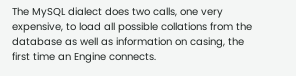The MySQL dialect does two calls, one very expensive, to load all possible collations from the database as well as information on casing, the first time an Engine connects.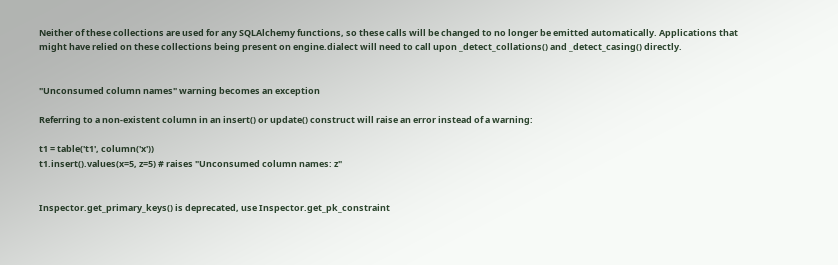Neither of these collections are used for any SQLAlchemy functions, so these calls will be changed to no longer be emitted automatically. Applications that might have relied on these collections being present on engine.dialect will need to call upon _detect_collations() and _detect_casing() directly.


"Unconsumed column names" warning becomes an exception

Referring to a non-existent column in an insert() or update() construct will raise an error instead of a warning:

t1 = table('t1', column('x'))
t1.insert().values(x=5, z=5) # raises "Unconsumed column names: z"


Inspector.get_primary_keys() is deprecated, use Inspector.get_pk_constraint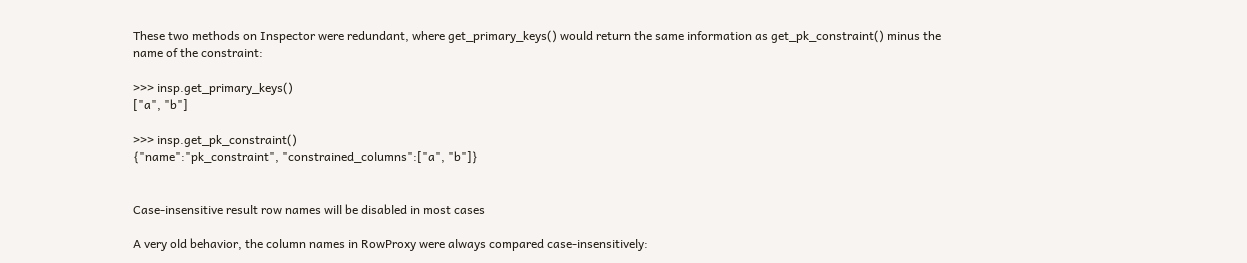These two methods on Inspector were redundant, where get_primary_keys() would return the same information as get_pk_constraint() minus the name of the constraint:

>>> insp.get_primary_keys()
["a", "b"]

>>> insp.get_pk_constraint()
{"name":"pk_constraint", "constrained_columns":["a", "b"]}


Case-insensitive result row names will be disabled in most cases

A very old behavior, the column names in RowProxy were always compared case-insensitively: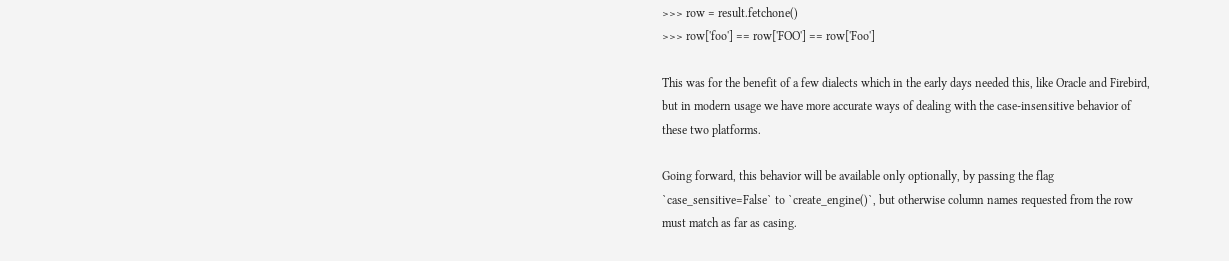>>> row = result.fetchone()
>>> row['foo'] == row['FOO'] == row['Foo']

This was for the benefit of a few dialects which in the early days needed this, like Oracle and Firebird, but in modern usage we have more accurate ways of dealing with the case-insensitive behavior of these two platforms.

Going forward, this behavior will be available only optionally, by passing the flag `case_sensitive=False` to `create_engine()`, but otherwise column names requested from the row must match as far as casing.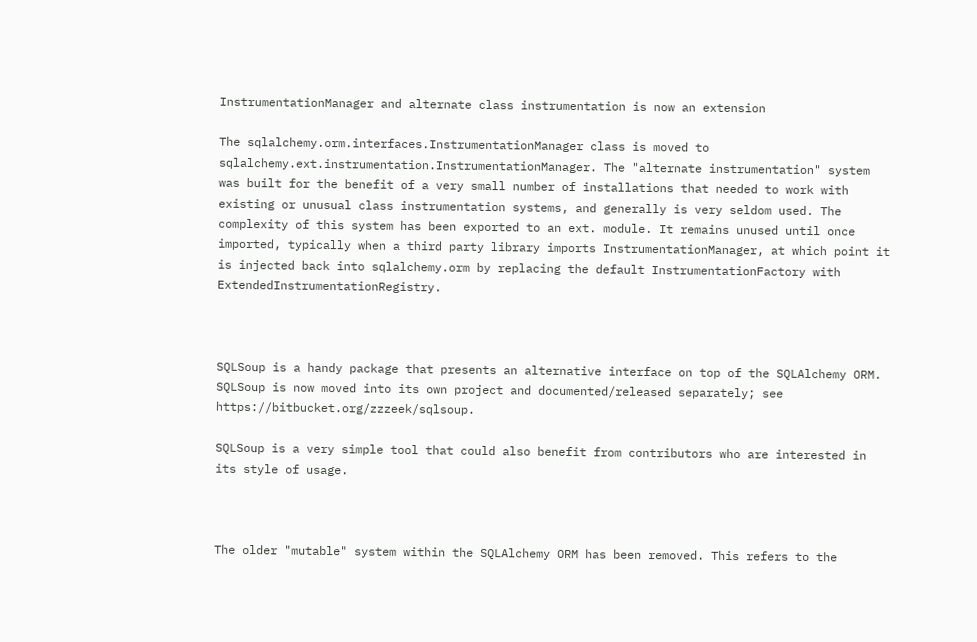InstrumentationManager and alternate class instrumentation is now an extension

The sqlalchemy.orm.interfaces.InstrumentationManager class is moved to sqlalchemy.ext.instrumentation.InstrumentationManager. The "alternate instrumentation" system was built for the benefit of a very small number of installations that needed to work with existing or unusual class instrumentation systems, and generally is very seldom used. The complexity of this system has been exported to an ext. module. It remains unused until once imported, typically when a third party library imports InstrumentationManager, at which point it is injected back into sqlalchemy.orm by replacing the default InstrumentationFactory with ExtendedInstrumentationRegistry.



SQLSoup is a handy package that presents an alternative interface on top of the SQLAlchemy ORM. SQLSoup is now moved into its own project and documented/released separately; see https://bitbucket.org/zzzeek/sqlsoup.

SQLSoup is a very simple tool that could also benefit from contributors who are interested in its style of usage.



The older "mutable" system within the SQLAlchemy ORM has been removed. This refers to the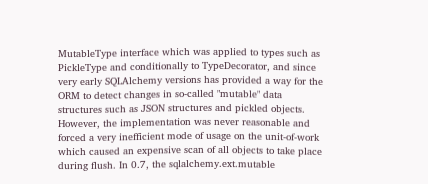MutableType interface which was applied to types such as PickleType and conditionally to TypeDecorator, and since very early SQLAlchemy versions has provided a way for the ORM to detect changes in so-called "mutable" data structures such as JSON structures and pickled objects. However, the implementation was never reasonable and forced a very inefficient mode of usage on the unit-of-work which caused an expensive scan of all objects to take place during flush. In 0.7, the sqlalchemy.ext.mutable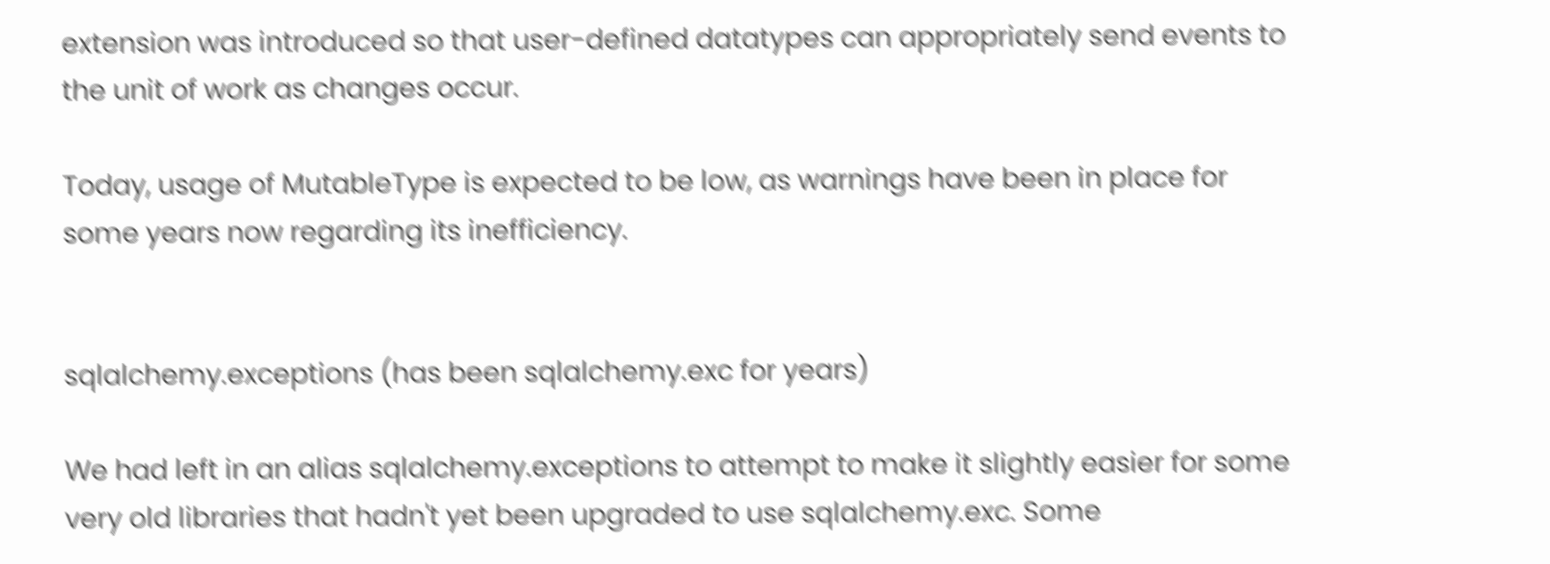extension was introduced so that user-defined datatypes can appropriately send events to the unit of work as changes occur.

Today, usage of MutableType is expected to be low, as warnings have been in place for some years now regarding its inefficiency.


sqlalchemy.exceptions (has been sqlalchemy.exc for years)

We had left in an alias sqlalchemy.exceptions to attempt to make it slightly easier for some very old libraries that hadn't yet been upgraded to use sqlalchemy.exc. Some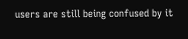users are still being confused by it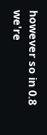however so in 0.8 we're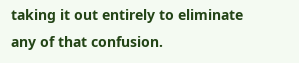taking it out entirely to eliminate any of that confusion.